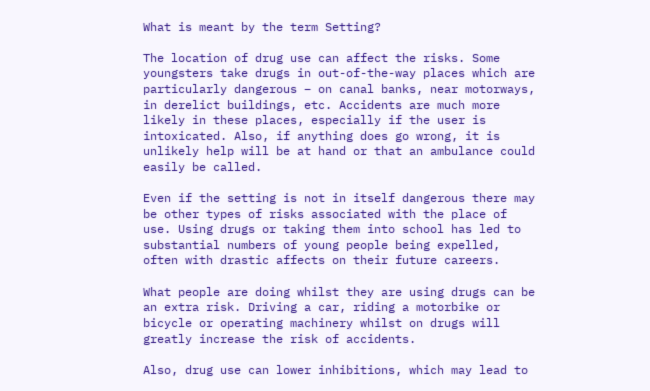What is meant by the term Setting?

The location of drug use can affect the risks. Some youngsters take drugs in out-of-the-way places which are particularly dangerous – on canal banks, near motorways, in derelict buildings, etc. Accidents are much more likely in these places, especially if the user is intoxicated. Also, if anything does go wrong, it is unlikely help will be at hand or that an ambulance could easily be called.

Even if the setting is not in itself dangerous there may be other types of risks associated with the place of use. Using drugs or taking them into school has led to substantial numbers of young people being expelled, often with drastic affects on their future careers.

What people are doing whilst they are using drugs can be an extra risk. Driving a car, riding a motorbike or bicycle or operating machinery whilst on drugs will greatly increase the risk of accidents.

Also, drug use can lower inhibitions, which may lead to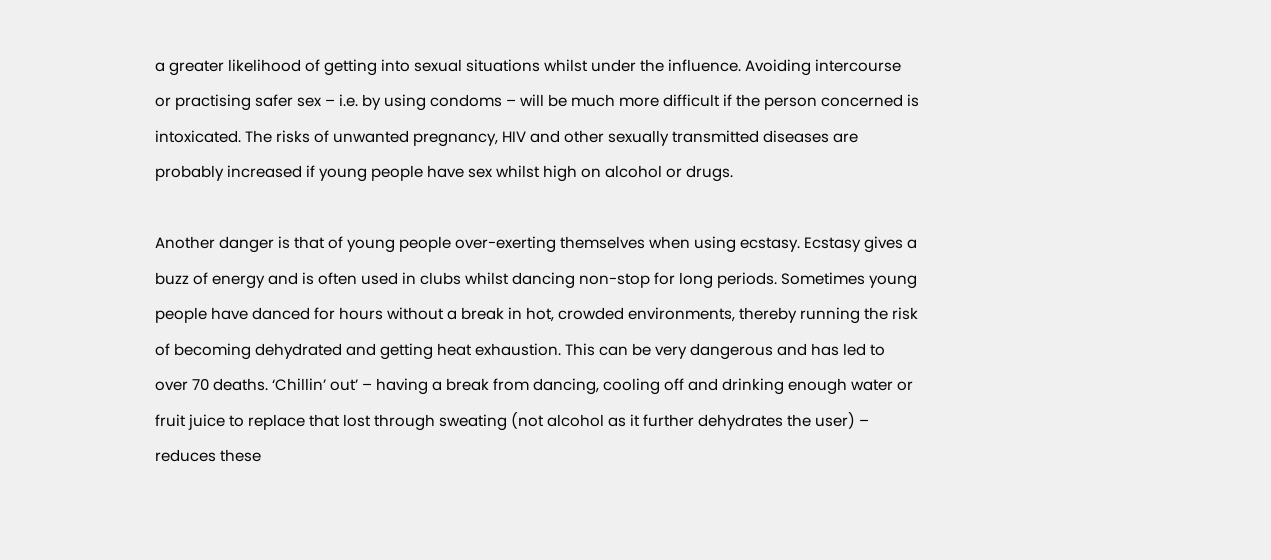a greater likelihood of getting into sexual situations whilst under the influence. Avoiding intercourse or practising safer sex – i.e. by using condoms – will be much more difficult if the person concerned is intoxicated. The risks of unwanted pregnancy, HIV and other sexually transmitted diseases are probably increased if young people have sex whilst high on alcohol or drugs.

Another danger is that of young people over-exerting themselves when using ecstasy. Ecstasy gives a buzz of energy and is often used in clubs whilst dancing non-stop for long periods. Sometimes young people have danced for hours without a break in hot, crowded environments, thereby running the risk of becoming dehydrated and getting heat exhaustion. This can be very dangerous and has led to over 70 deaths. ‘Chillin’ out’ – having a break from dancing, cooling off and drinking enough water or fruit juice to replace that lost through sweating (not alcohol as it further dehydrates the user) – reduces these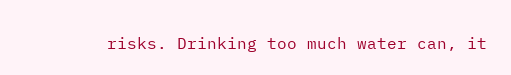risks. Drinking too much water can, it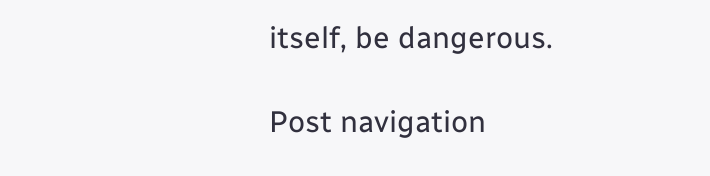itself, be dangerous.

Post navigation